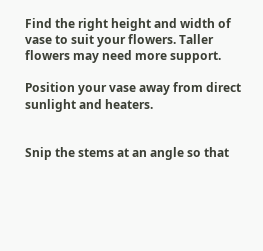Find the right height and width of vase to suit your flowers. Taller flowers may need more support.

Position your vase away from direct sunlight and heaters.


Snip the stems at an angle so that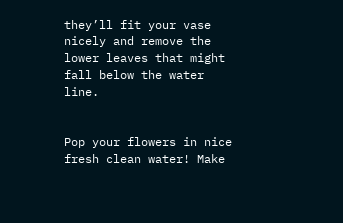they’ll fit your vase nicely and remove the lower leaves that might fall below the water line.


Pop your flowers in nice fresh clean water! Make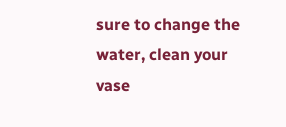sure to change the water, clean your vase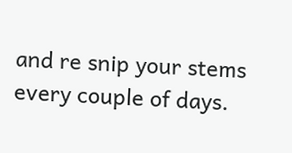and re snip your stems every couple of days.